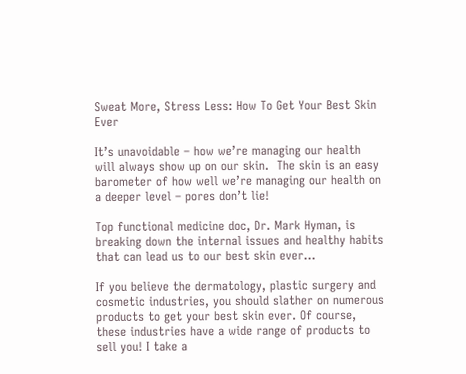Sweat More, Stress Less: How To Get Your Best Skin Ever

It’s unavoidable – how we’re managing our health will always show up on our skin.  The skin is an easy barometer of how well we’re managing our health on a deeper level – pores don’t lie!

Top functional medicine doc, Dr. Mark Hyman, is breaking down the internal issues and healthy habits that can lead us to our best skin ever…

If you believe the dermatology, plastic surgery and cosmetic industries, you should slather on numerous products to get your best skin ever. Of course, these industries have a wide range of products to sell you! I take a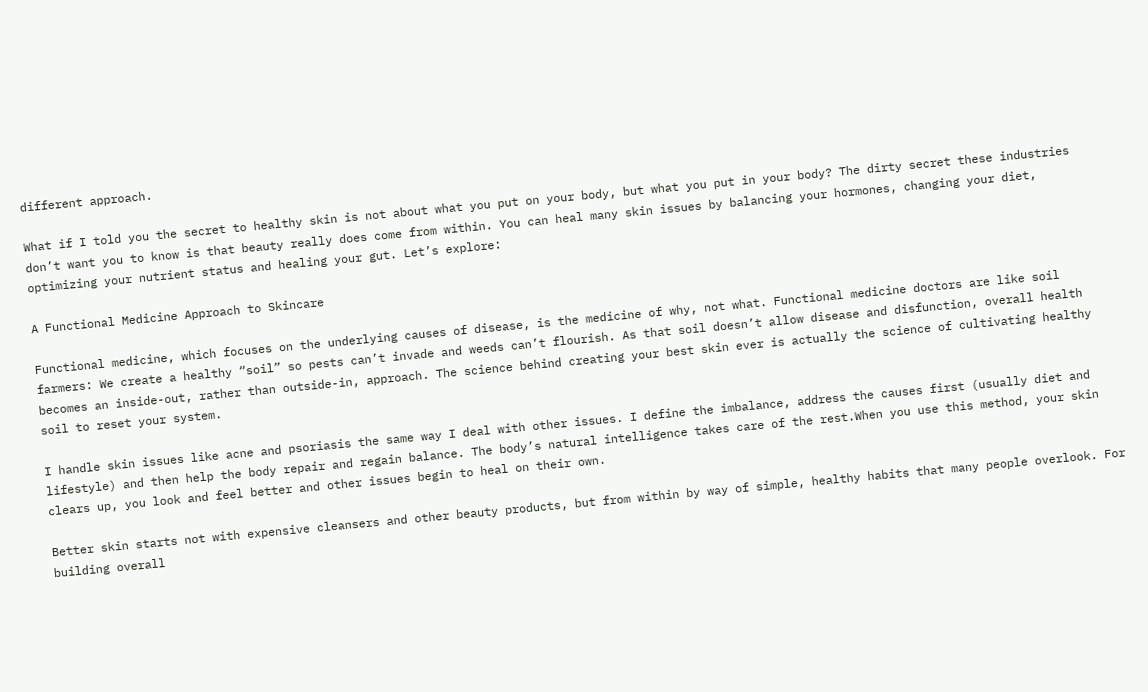different approach.

What if I told you the secret to healthy skin is not about what you put on your body, but what you put in your body? The dirty secret these industries don’t want you to know is that beauty really does come from within. You can heal many skin issues by balancing your hormones, changing your diet, optimizing your nutrient status and healing your gut. Let’s explore:

A Functional Medicine Approach to Skincare

Functional medicine, which focuses on the underlying causes of disease, is the medicine of why, not what. Functional medicine doctors are like soil farmers: We create a healthy “soil” so pests can’t invade and weeds can’t flourish. As that soil doesn’t allow disease and disfunction, overall health becomes an inside-out, rather than outside-in, approach. The science behind creating your best skin ever is actually the science of cultivating healthy soil to reset your system.

I handle skin issues like acne and psoriasis the same way I deal with other issues. I define the imbalance, address the causes first (usually diet and lifestyle) and then help the body repair and regain balance. The body’s natural intelligence takes care of the rest.When you use this method, your skin clears up, you look and feel better and other issues begin to heal on their own.

Better skin starts not with expensive cleansers and other beauty products, but from within by way of simple, healthy habits that many people overlook. For building overall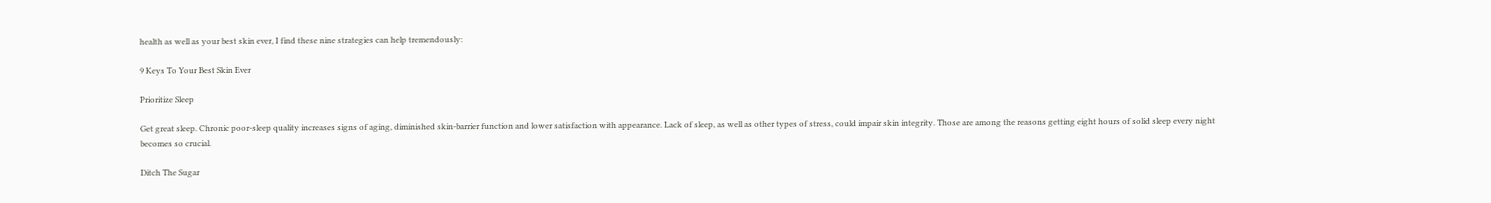health as well as your best skin ever, I find these nine strategies can help tremendously:

9 Keys To Your Best Skin Ever

Prioritize Sleep

Get great sleep. Chronic poor-sleep quality increases signs of aging, diminished skin-barrier function and lower satisfaction with appearance. Lack of sleep, as well as other types of stress, could impair skin integrity. Those are among the reasons getting eight hours of solid sleep every night becomes so crucial.

Ditch The Sugar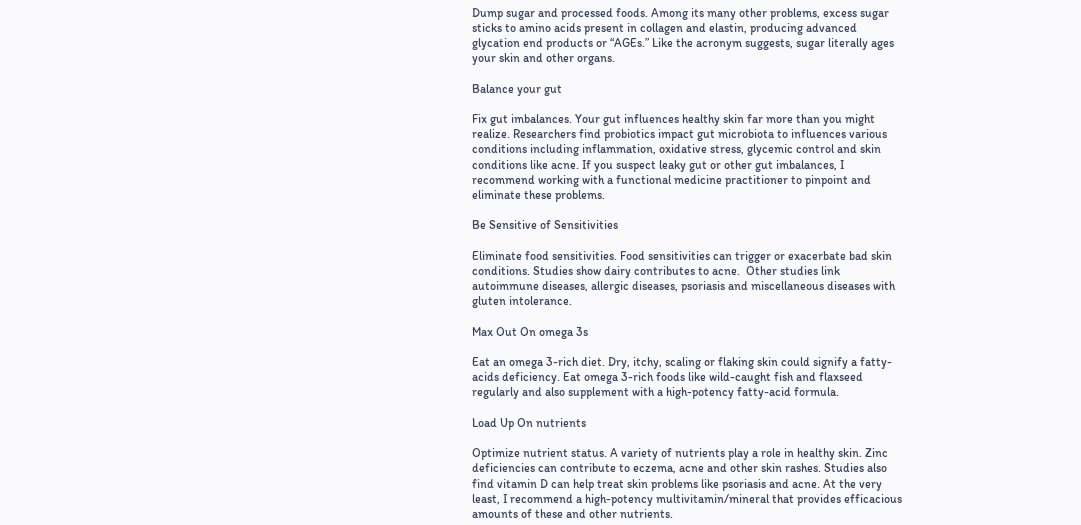Dump sugar and processed foods. Among its many other problems, excess sugar sticks to amino acids present in collagen and elastin, producing advanced glycation end products or “AGEs.” Like the acronym suggests, sugar literally ages your skin and other organs.

Balance your gut

Fix gut imbalances. Your gut influences healthy skin far more than you might realize. Researchers find probiotics impact gut microbiota to influences various conditions including inflammation, oxidative stress, glycemic control and skin conditions like acne. If you suspect leaky gut or other gut imbalances, I recommend working with a functional medicine practitioner to pinpoint and eliminate these problems.

Be Sensitive of Sensitivities

Eliminate food sensitivities. Food sensitivities can trigger or exacerbate bad skin conditions. Studies show dairy contributes to acne.  Other studies link autoimmune diseases, allergic diseases, psoriasis and miscellaneous diseases with gluten intolerance.

Max Out On omega 3s

Eat an omega 3-rich diet. Dry, itchy, scaling or flaking skin could signify a fatty-acids deficiency. Eat omega 3-rich foods like wild-caught fish and flaxseed regularly and also supplement with a high-potency fatty-acid formula.

Load Up On nutrients

Optimize nutrient status. A variety of nutrients play a role in healthy skin. Zinc deficiencies can contribute to eczema, acne and other skin rashes. Studies also find vitamin D can help treat skin problems like psoriasis and acne. At the very least, I recommend a high-potency multivitamin/mineral that provides efficacious amounts of these and other nutrients.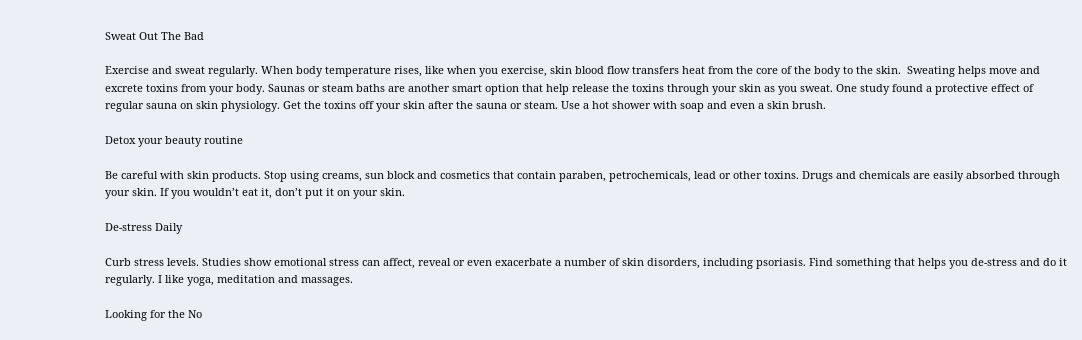Sweat Out The Bad

Exercise and sweat regularly. When body temperature rises, like when you exercise, skin blood flow transfers heat from the core of the body to the skin.  Sweating helps move and excrete toxins from your body. Saunas or steam baths are another smart option that help release the toxins through your skin as you sweat. One study found a protective effect of regular sauna on skin physiology. Get the toxins off your skin after the sauna or steam. Use a hot shower with soap and even a skin brush.

Detox your beauty routine

Be careful with skin products. Stop using creams, sun block and cosmetics that contain paraben, petrochemicals, lead or other toxins. Drugs and chemicals are easily absorbed through your skin. If you wouldn’t eat it, don’t put it on your skin.

De-stress Daily

Curb stress levels. Studies show emotional stress can affect, reveal or even exacerbate a number of skin disorders, including psoriasis. Find something that helps you de-stress and do it regularly. I like yoga, meditation and massages.

Looking for the No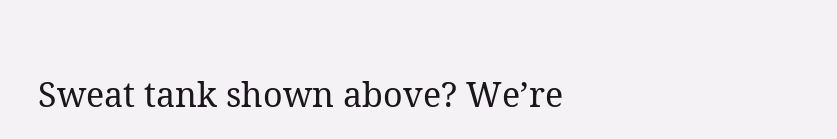Sweat tank shown above? We’re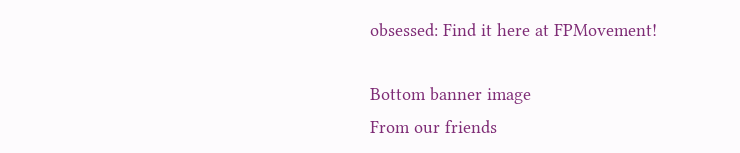obsessed: Find it here at FPMovement!

Bottom banner image
From our friends